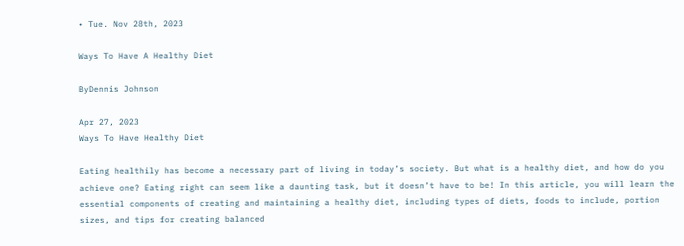• Tue. Nov 28th, 2023

Ways To Have A Healthy Diet

ByDennis Johnson

Apr 27, 2023
Ways To Have Healthy Diet

Eating healthily has become a necessary part of living in today’s society. But what is a healthy diet, and how do you achieve one? Eating right can seem like a daunting task, but it doesn’t have to be! In this article, you will learn the essential components of creating and maintaining a healthy diet, including types of diets, foods to include, portion sizes, and tips for creating balanced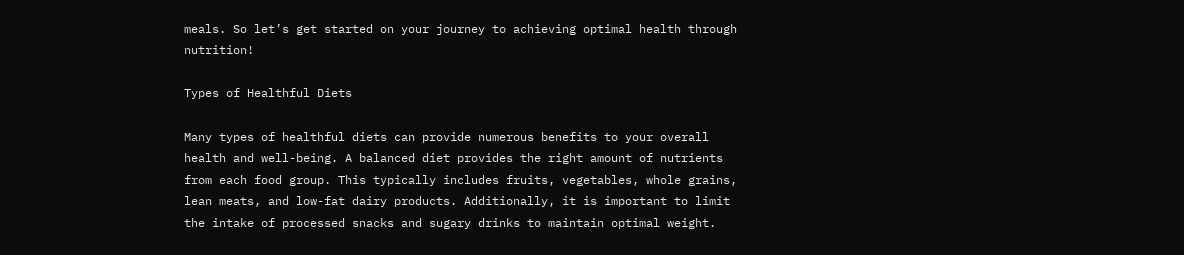meals. So let’s get started on your journey to achieving optimal health through nutrition!

Types of Healthful Diets

Many types of healthful diets can provide numerous benefits to your overall health and well-being. A balanced diet provides the right amount of nutrients from each food group. This typically includes fruits, vegetables, whole grains, lean meats, and low-fat dairy products. Additionally, it is important to limit the intake of processed snacks and sugary drinks to maintain optimal weight.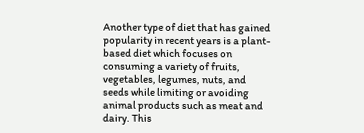Another type of diet that has gained popularity in recent years is a plant-based diet which focuses on consuming a variety of fruits, vegetables, legumes, nuts, and seeds while limiting or avoiding animal products such as meat and dairy. This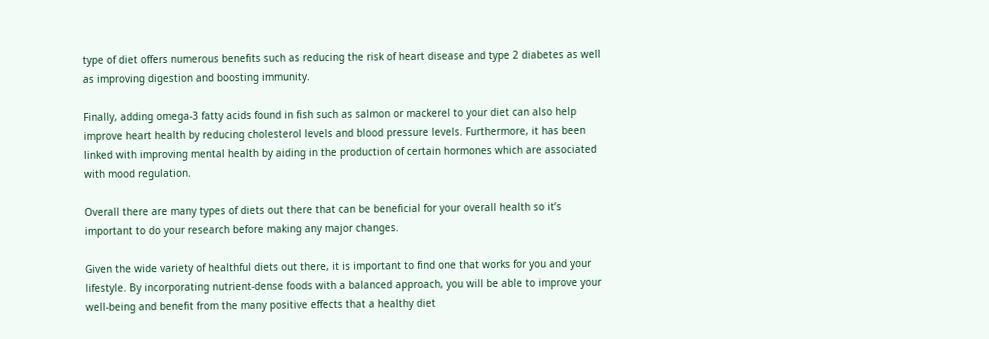type of diet offers numerous benefits such as reducing the risk of heart disease and type 2 diabetes as well as improving digestion and boosting immunity.

Finally, adding omega-3 fatty acids found in fish such as salmon or mackerel to your diet can also help improve heart health by reducing cholesterol levels and blood pressure levels. Furthermore, it has been linked with improving mental health by aiding in the production of certain hormones which are associated with mood regulation.

Overall there are many types of diets out there that can be beneficial for your overall health so it’s important to do your research before making any major changes.

Given the wide variety of healthful diets out there, it is important to find one that works for you and your lifestyle. By incorporating nutrient-dense foods with a balanced approach, you will be able to improve your well-being and benefit from the many positive effects that a healthy diet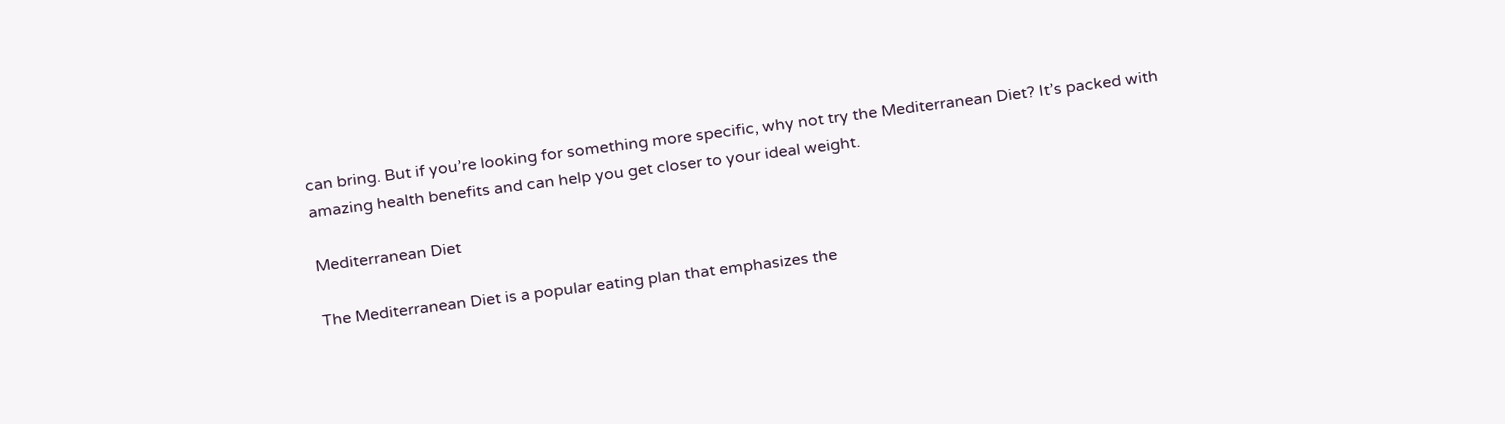can bring. But if you’re looking for something more specific, why not try the Mediterranean Diet? It’s packed with amazing health benefits and can help you get closer to your ideal weight.

Mediterranean Diet

The Mediterranean Diet is a popular eating plan that emphasizes the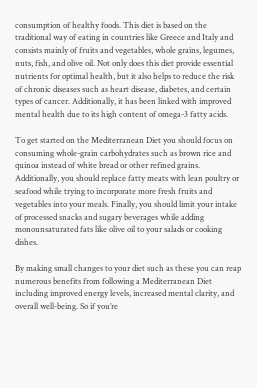consumption of healthy foods. This diet is based on the traditional way of eating in countries like Greece and Italy and consists mainly of fruits and vegetables, whole grains, legumes, nuts, fish, and olive oil. Not only does this diet provide essential nutrients for optimal health, but it also helps to reduce the risk of chronic diseases such as heart disease, diabetes, and certain types of cancer. Additionally, it has been linked with improved mental health due to its high content of omega-3 fatty acids.

To get started on the Mediterranean Diet you should focus on consuming whole-grain carbohydrates such as brown rice and quinoa instead of white bread or other refined grains. Additionally, you should replace fatty meats with lean poultry or seafood while trying to incorporate more fresh fruits and vegetables into your meals. Finally, you should limit your intake of processed snacks and sugary beverages while adding monounsaturated fats like olive oil to your salads or cooking dishes.

By making small changes to your diet such as these you can reap numerous benefits from following a Mediterranean Diet including improved energy levels, increased mental clarity, and overall well-being. So if you’re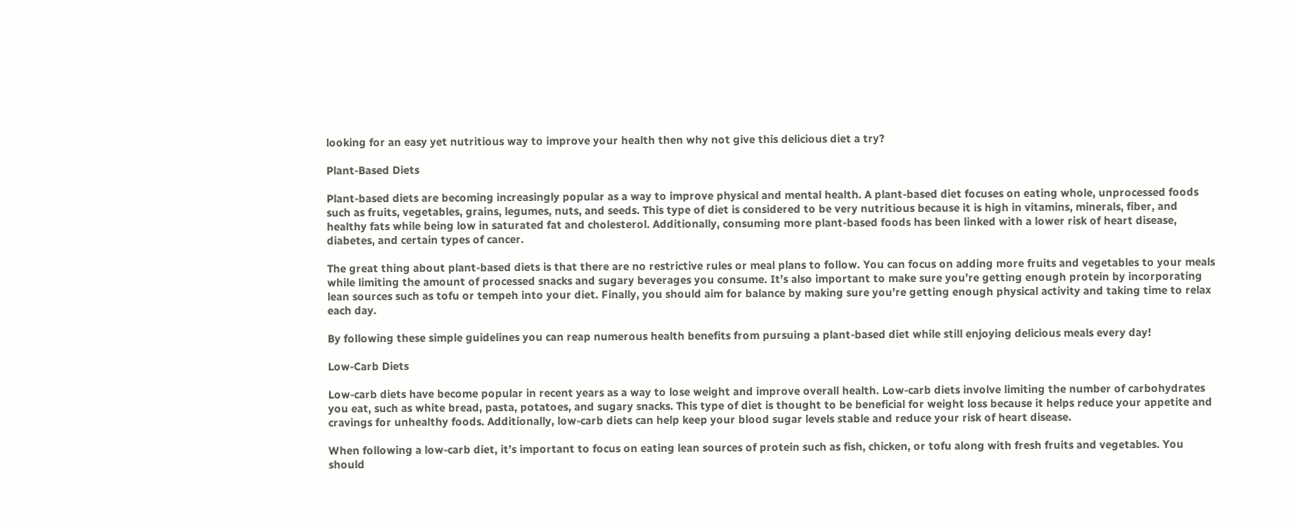looking for an easy yet nutritious way to improve your health then why not give this delicious diet a try?

Plant-Based Diets

Plant-based diets are becoming increasingly popular as a way to improve physical and mental health. A plant-based diet focuses on eating whole, unprocessed foods such as fruits, vegetables, grains, legumes, nuts, and seeds. This type of diet is considered to be very nutritious because it is high in vitamins, minerals, fiber, and healthy fats while being low in saturated fat and cholesterol. Additionally, consuming more plant-based foods has been linked with a lower risk of heart disease, diabetes, and certain types of cancer.

The great thing about plant-based diets is that there are no restrictive rules or meal plans to follow. You can focus on adding more fruits and vegetables to your meals while limiting the amount of processed snacks and sugary beverages you consume. It’s also important to make sure you’re getting enough protein by incorporating lean sources such as tofu or tempeh into your diet. Finally, you should aim for balance by making sure you’re getting enough physical activity and taking time to relax each day.

By following these simple guidelines you can reap numerous health benefits from pursuing a plant-based diet while still enjoying delicious meals every day!

Low-Carb Diets

Low-carb diets have become popular in recent years as a way to lose weight and improve overall health. Low-carb diets involve limiting the number of carbohydrates you eat, such as white bread, pasta, potatoes, and sugary snacks. This type of diet is thought to be beneficial for weight loss because it helps reduce your appetite and cravings for unhealthy foods. Additionally, low-carb diets can help keep your blood sugar levels stable and reduce your risk of heart disease.

When following a low-carb diet, it’s important to focus on eating lean sources of protein such as fish, chicken, or tofu along with fresh fruits and vegetables. You should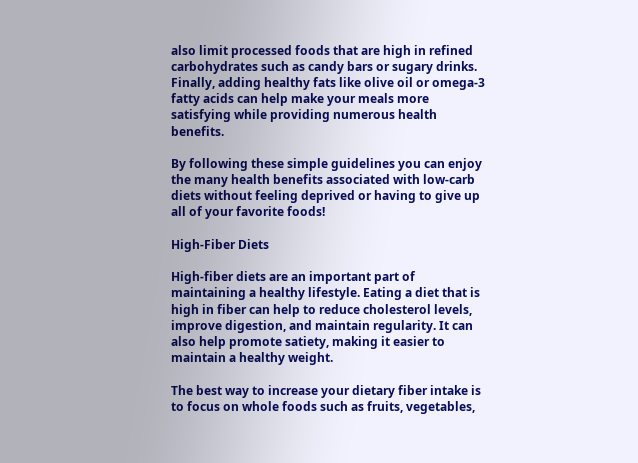also limit processed foods that are high in refined carbohydrates such as candy bars or sugary drinks. Finally, adding healthy fats like olive oil or omega-3 fatty acids can help make your meals more satisfying while providing numerous health benefits.

By following these simple guidelines you can enjoy the many health benefits associated with low-carb diets without feeling deprived or having to give up all of your favorite foods!

High-Fiber Diets

High-fiber diets are an important part of maintaining a healthy lifestyle. Eating a diet that is high in fiber can help to reduce cholesterol levels, improve digestion, and maintain regularity. It can also help promote satiety, making it easier to maintain a healthy weight.

The best way to increase your dietary fiber intake is to focus on whole foods such as fruits, vegetables,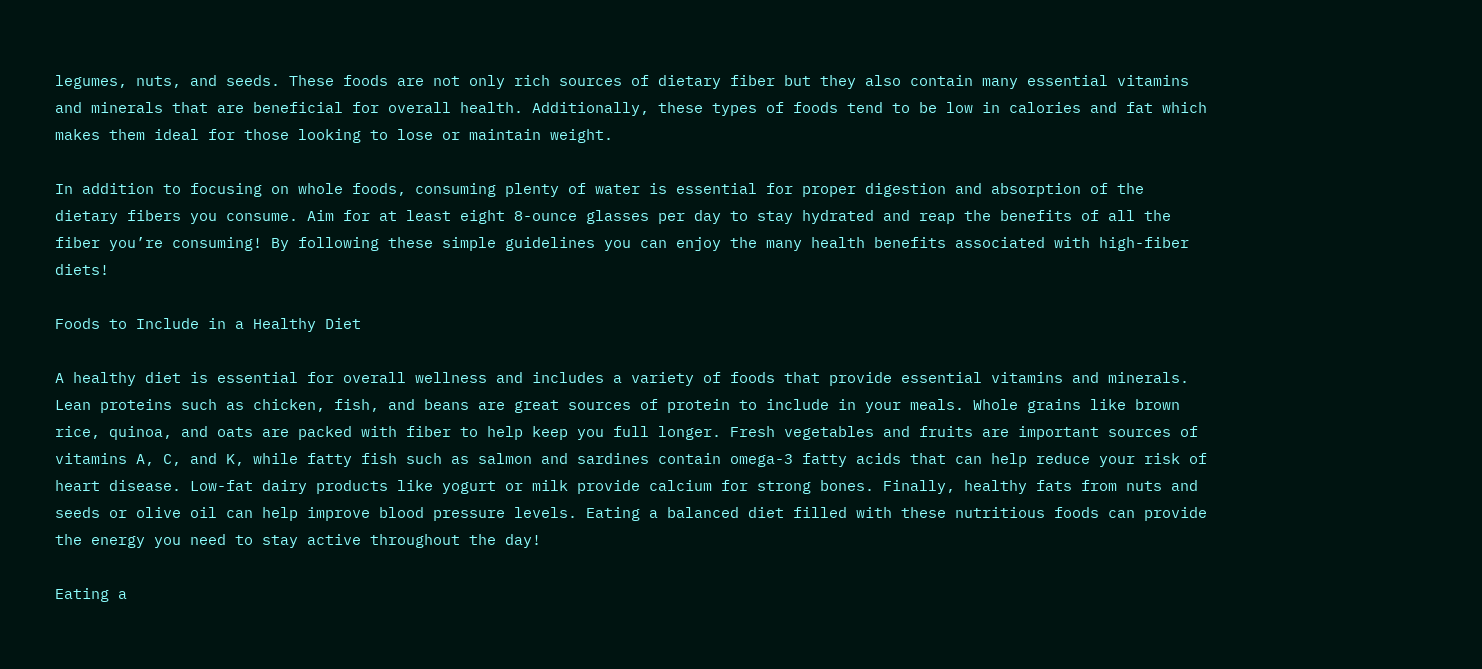legumes, nuts, and seeds. These foods are not only rich sources of dietary fiber but they also contain many essential vitamins and minerals that are beneficial for overall health. Additionally, these types of foods tend to be low in calories and fat which makes them ideal for those looking to lose or maintain weight.

In addition to focusing on whole foods, consuming plenty of water is essential for proper digestion and absorption of the dietary fibers you consume. Aim for at least eight 8-ounce glasses per day to stay hydrated and reap the benefits of all the fiber you’re consuming! By following these simple guidelines you can enjoy the many health benefits associated with high-fiber diets!

Foods to Include in a Healthy Diet

A healthy diet is essential for overall wellness and includes a variety of foods that provide essential vitamins and minerals. Lean proteins such as chicken, fish, and beans are great sources of protein to include in your meals. Whole grains like brown rice, quinoa, and oats are packed with fiber to help keep you full longer. Fresh vegetables and fruits are important sources of vitamins A, C, and K, while fatty fish such as salmon and sardines contain omega-3 fatty acids that can help reduce your risk of heart disease. Low-fat dairy products like yogurt or milk provide calcium for strong bones. Finally, healthy fats from nuts and seeds or olive oil can help improve blood pressure levels. Eating a balanced diet filled with these nutritious foods can provide the energy you need to stay active throughout the day!

Eating a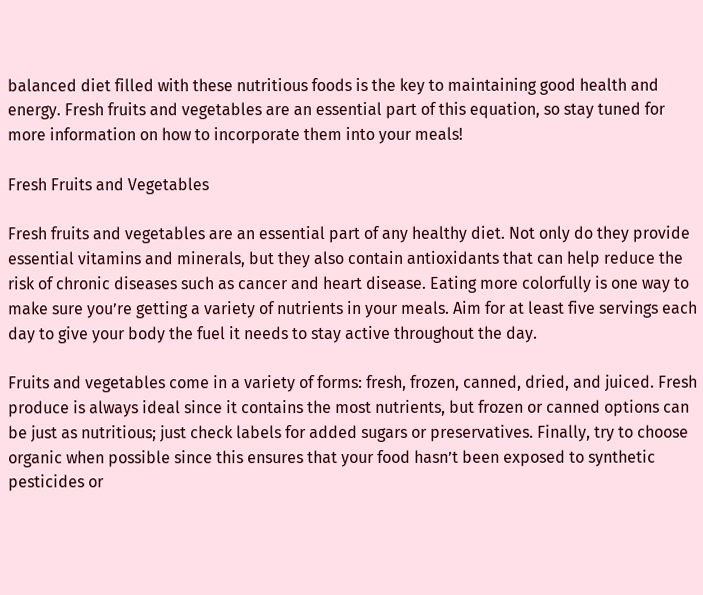balanced diet filled with these nutritious foods is the key to maintaining good health and energy. Fresh fruits and vegetables are an essential part of this equation, so stay tuned for more information on how to incorporate them into your meals!

Fresh Fruits and Vegetables

Fresh fruits and vegetables are an essential part of any healthy diet. Not only do they provide essential vitamins and minerals, but they also contain antioxidants that can help reduce the risk of chronic diseases such as cancer and heart disease. Eating more colorfully is one way to make sure you’re getting a variety of nutrients in your meals. Aim for at least five servings each day to give your body the fuel it needs to stay active throughout the day.

Fruits and vegetables come in a variety of forms: fresh, frozen, canned, dried, and juiced. Fresh produce is always ideal since it contains the most nutrients, but frozen or canned options can be just as nutritious; just check labels for added sugars or preservatives. Finally, try to choose organic when possible since this ensures that your food hasn’t been exposed to synthetic pesticides or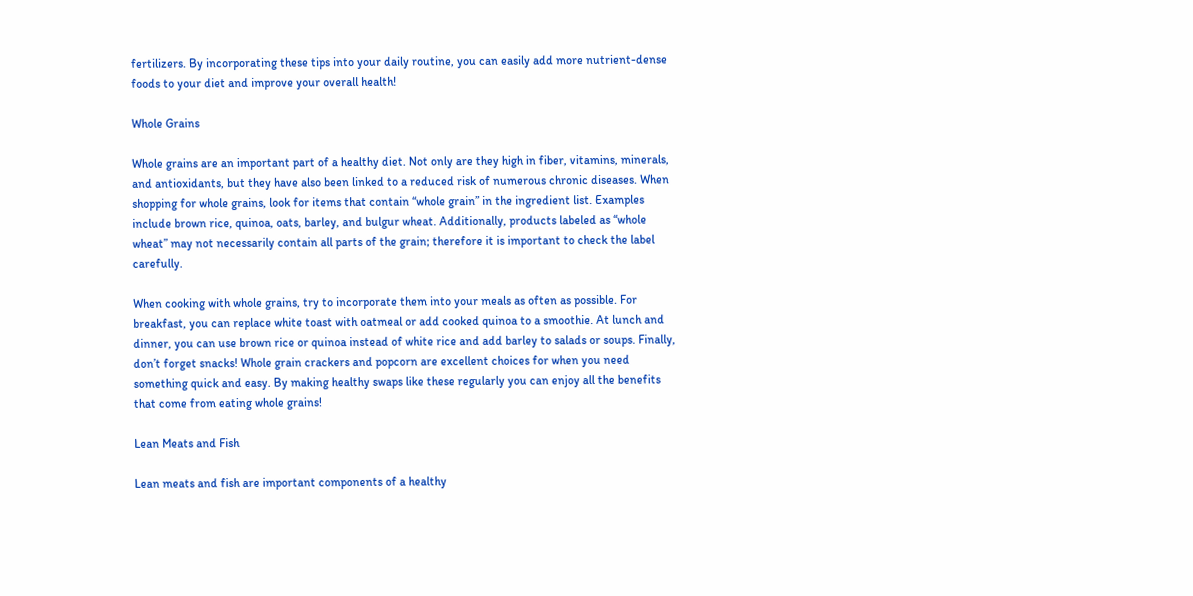fertilizers. By incorporating these tips into your daily routine, you can easily add more nutrient-dense foods to your diet and improve your overall health!

Whole Grains

Whole grains are an important part of a healthy diet. Not only are they high in fiber, vitamins, minerals, and antioxidants, but they have also been linked to a reduced risk of numerous chronic diseases. When shopping for whole grains, look for items that contain “whole grain” in the ingredient list. Examples include brown rice, quinoa, oats, barley, and bulgur wheat. Additionally, products labeled as “whole wheat” may not necessarily contain all parts of the grain; therefore it is important to check the label carefully.

When cooking with whole grains, try to incorporate them into your meals as often as possible. For breakfast, you can replace white toast with oatmeal or add cooked quinoa to a smoothie. At lunch and dinner, you can use brown rice or quinoa instead of white rice and add barley to salads or soups. Finally, don’t forget snacks! Whole grain crackers and popcorn are excellent choices for when you need something quick and easy. By making healthy swaps like these regularly you can enjoy all the benefits that come from eating whole grains!

Lean Meats and Fish

Lean meats and fish are important components of a healthy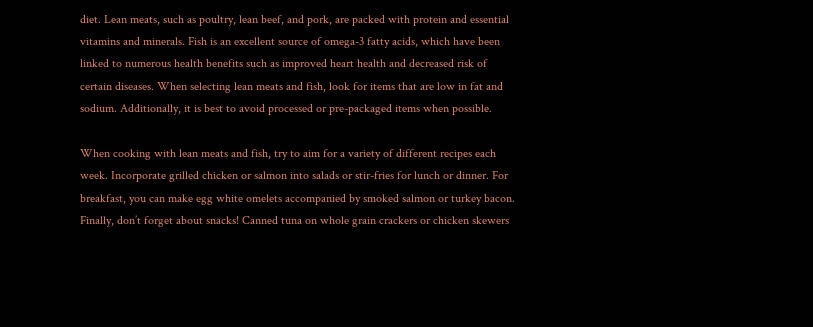diet. Lean meats, such as poultry, lean beef, and pork, are packed with protein and essential vitamins and minerals. Fish is an excellent source of omega-3 fatty acids, which have been linked to numerous health benefits such as improved heart health and decreased risk of certain diseases. When selecting lean meats and fish, look for items that are low in fat and sodium. Additionally, it is best to avoid processed or pre-packaged items when possible.

When cooking with lean meats and fish, try to aim for a variety of different recipes each week. Incorporate grilled chicken or salmon into salads or stir-fries for lunch or dinner. For breakfast, you can make egg white omelets accompanied by smoked salmon or turkey bacon. Finally, don’t forget about snacks! Canned tuna on whole grain crackers or chicken skewers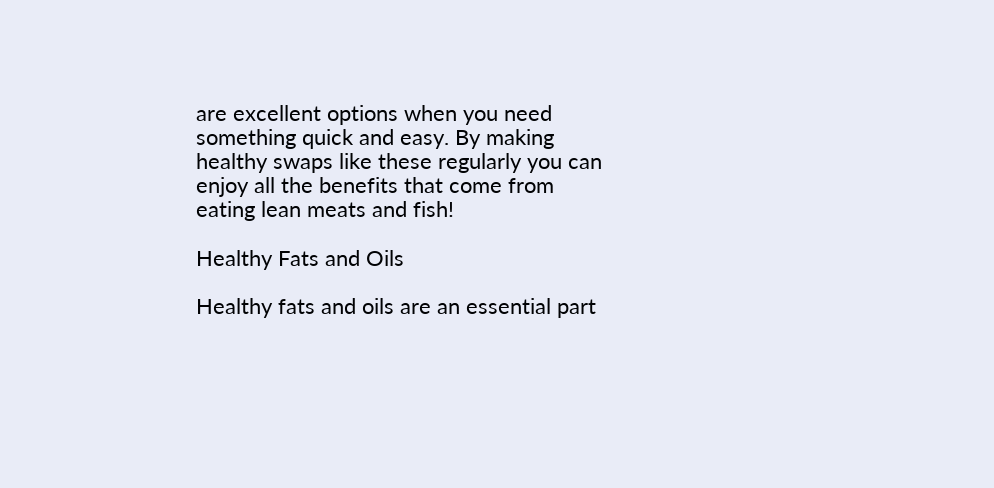are excellent options when you need something quick and easy. By making healthy swaps like these regularly you can enjoy all the benefits that come from eating lean meats and fish!

Healthy Fats and Oils

Healthy fats and oils are an essential part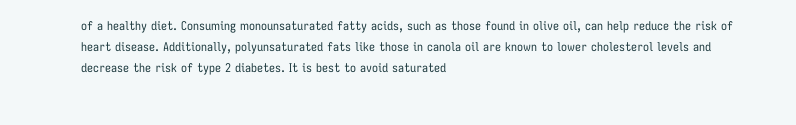of a healthy diet. Consuming monounsaturated fatty acids, such as those found in olive oil, can help reduce the risk of heart disease. Additionally, polyunsaturated fats like those in canola oil are known to lower cholesterol levels and decrease the risk of type 2 diabetes. It is best to avoid saturated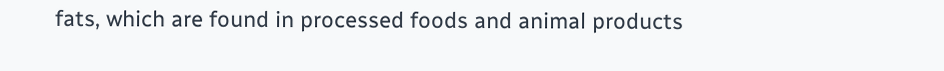fats, which are found in processed foods and animal products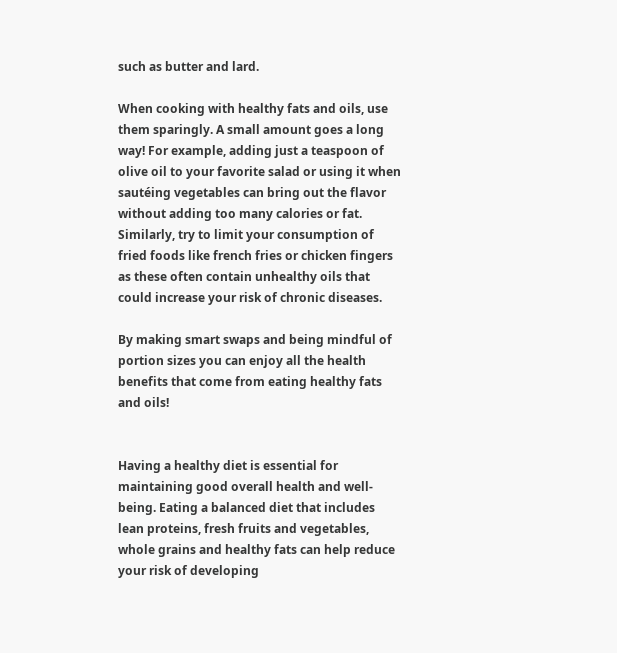such as butter and lard.

When cooking with healthy fats and oils, use them sparingly. A small amount goes a long way! For example, adding just a teaspoon of olive oil to your favorite salad or using it when sautéing vegetables can bring out the flavor without adding too many calories or fat. Similarly, try to limit your consumption of fried foods like french fries or chicken fingers as these often contain unhealthy oils that could increase your risk of chronic diseases.

By making smart swaps and being mindful of portion sizes you can enjoy all the health benefits that come from eating healthy fats and oils!


Having a healthy diet is essential for maintaining good overall health and well-being. Eating a balanced diet that includes lean proteins, fresh fruits and vegetables, whole grains and healthy fats can help reduce your risk of developing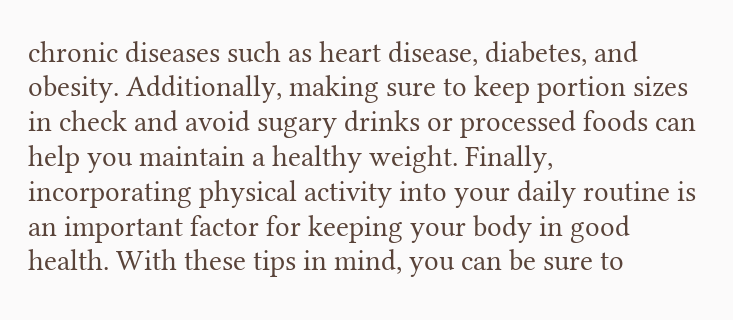chronic diseases such as heart disease, diabetes, and obesity. Additionally, making sure to keep portion sizes in check and avoid sugary drinks or processed foods can help you maintain a healthy weight. Finally, incorporating physical activity into your daily routine is an important factor for keeping your body in good health. With these tips in mind, you can be sure to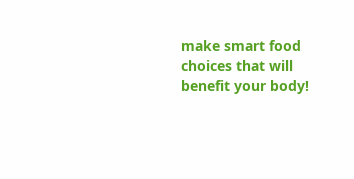make smart food choices that will benefit your body!